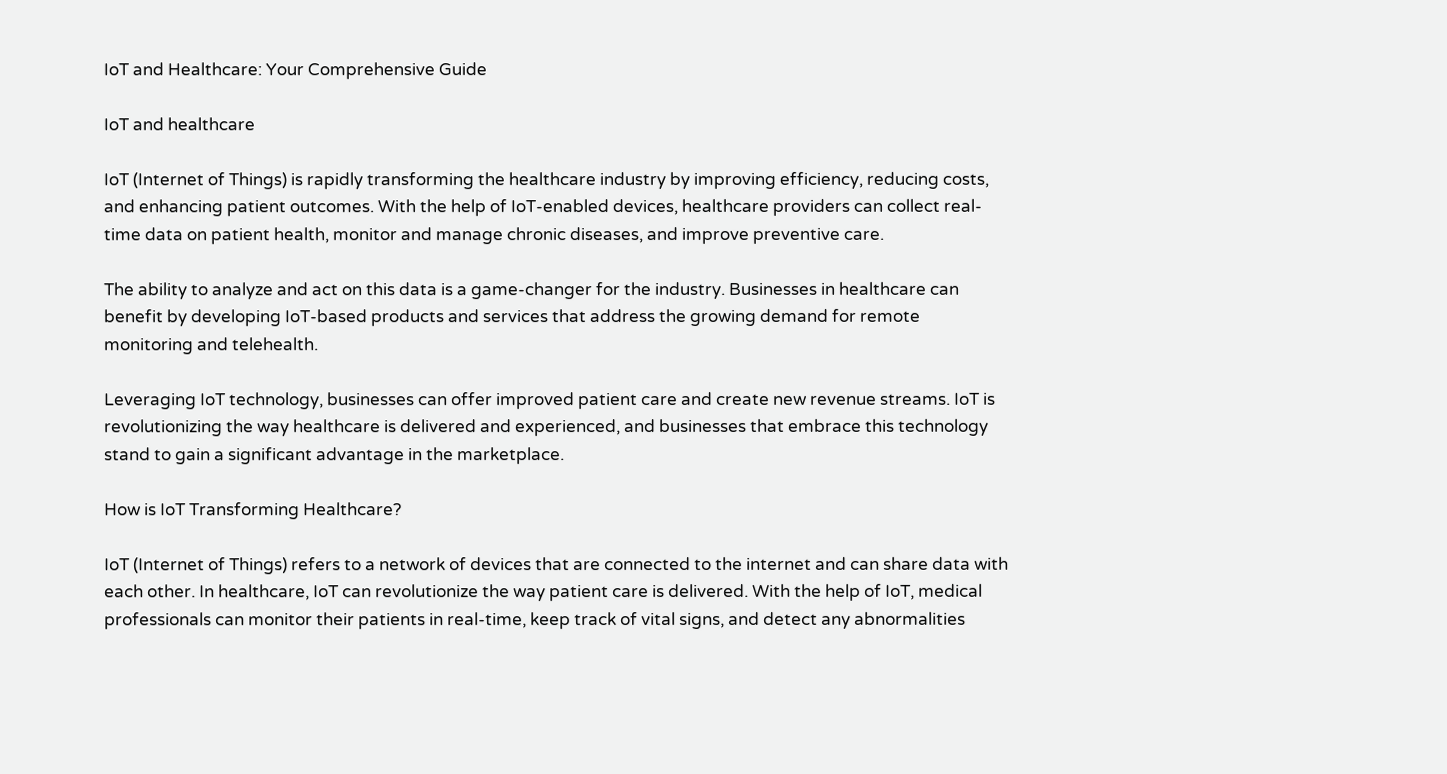IoT and Healthcare: Your Comprehensive Guide

IoT and healthcare

IoT (Internet of Things) is rapidly transforming the healthcare industry by improving efficiency, reducing costs, and enhancing patient outcomes. With the help of IoT-enabled devices, healthcare providers can collect real-time data on patient health, monitor and manage chronic diseases, and improve preventive care.

The ability to analyze and act on this data is a game-changer for the industry. Businesses in healthcare can benefit by developing IoT-based products and services that address the growing demand for remote monitoring and telehealth.

Leveraging IoT technology, businesses can offer improved patient care and create new revenue streams. IoT is revolutionizing the way healthcare is delivered and experienced, and businesses that embrace this technology stand to gain a significant advantage in the marketplace.

How is IoT Transforming Healthcare?

IoT (Internet of Things) refers to a network of devices that are connected to the internet and can share data with each other. In healthcare, IoT can revolutionize the way patient care is delivered. With the help of IoT, medical professionals can monitor their patients in real-time, keep track of vital signs, and detect any abnormalities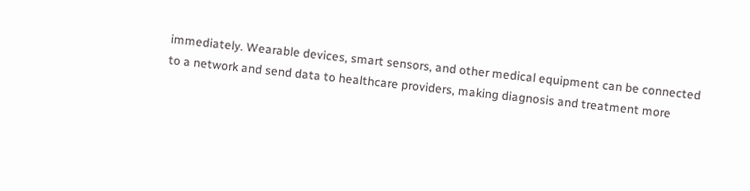immediately. Wearable devices, smart sensors, and other medical equipment can be connected to a network and send data to healthcare providers, making diagnosis and treatment more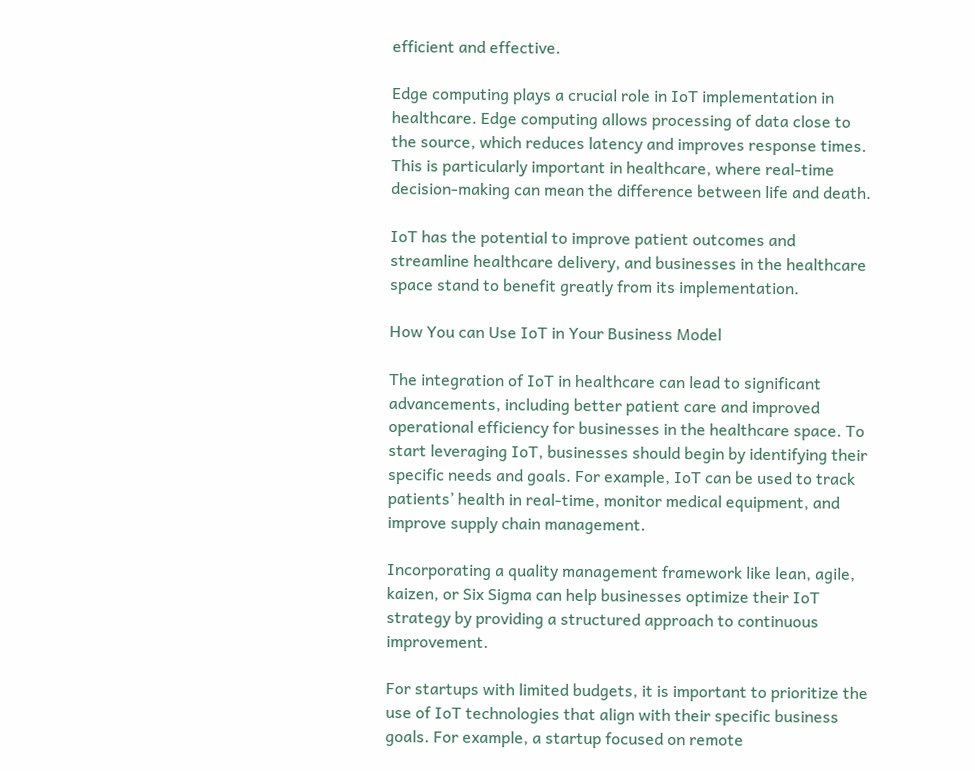efficient and effective.

Edge computing plays a crucial role in IoT implementation in healthcare. Edge computing allows processing of data close to the source, which reduces latency and improves response times. This is particularly important in healthcare, where real-time decision-making can mean the difference between life and death.

IoT has the potential to improve patient outcomes and streamline healthcare delivery, and businesses in the healthcare space stand to benefit greatly from its implementation.

How You can Use IoT in Your Business Model

The integration of IoT in healthcare can lead to significant advancements, including better patient care and improved operational efficiency for businesses in the healthcare space. To start leveraging IoT, businesses should begin by identifying their specific needs and goals. For example, IoT can be used to track patients’ health in real-time, monitor medical equipment, and improve supply chain management.

Incorporating a quality management framework like lean, agile, kaizen, or Six Sigma can help businesses optimize their IoT strategy by providing a structured approach to continuous improvement.

For startups with limited budgets, it is important to prioritize the use of IoT technologies that align with their specific business goals. For example, a startup focused on remote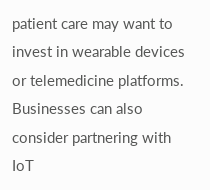patient care may want to invest in wearable devices or telemedicine platforms. Businesses can also consider partnering with IoT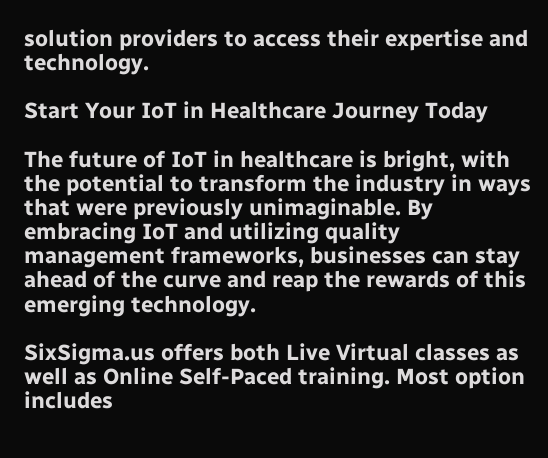solution providers to access their expertise and technology.

Start Your IoT in Healthcare Journey Today

The future of IoT in healthcare is bright, with the potential to transform the industry in ways that were previously unimaginable. By embracing IoT and utilizing quality management frameworks, businesses can stay ahead of the curve and reap the rewards of this emerging technology.

SixSigma.us offers both Live Virtual classes as well as Online Self-Paced training. Most option includes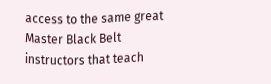access to the same great Master Black Belt instructors that teach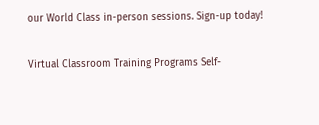our World Class in-person sessions. Sign-up today!

Virtual Classroom Training Programs Self-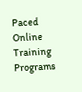Paced Online Training Programs